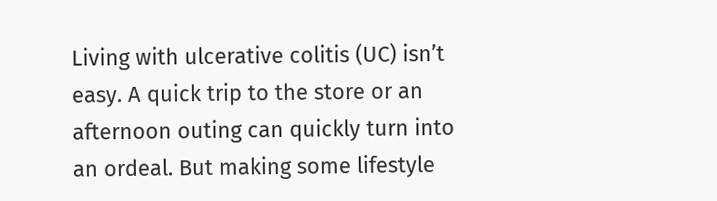Living with ulcerative colitis (UC) isn’t easy. A quick trip to the store or an afternoon outing can quickly turn into an ordeal. But making some lifestyle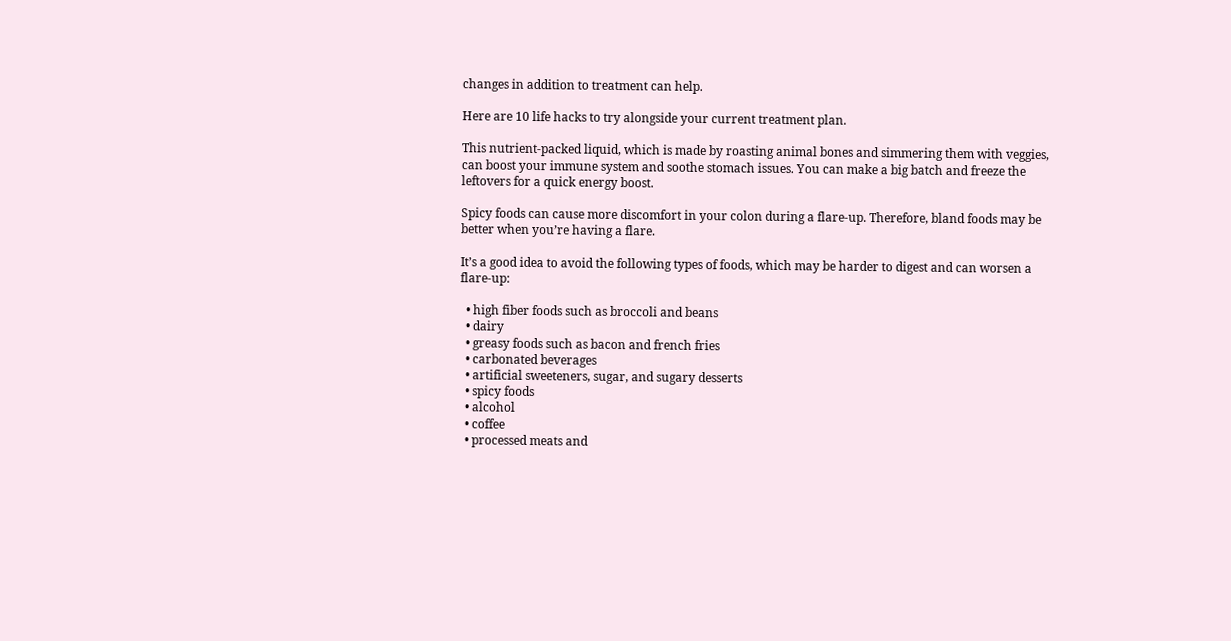changes in addition to treatment can help.

Here are 10 life hacks to try alongside your current treatment plan.

This nutrient-packed liquid, which is made by roasting animal bones and simmering them with veggies, can boost your immune system and soothe stomach issues. You can make a big batch and freeze the leftovers for a quick energy boost.

Spicy foods can cause more discomfort in your colon during a flare-up. Therefore, bland foods may be better when you’re having a flare.

It’s a good idea to avoid the following types of foods, which may be harder to digest and can worsen a flare-up:

  • high fiber foods such as broccoli and beans
  • dairy
  • greasy foods such as bacon and french fries
  • carbonated beverages
  • artificial sweeteners, sugar, and sugary desserts
  • spicy foods
  • alcohol
  • coffee
  • processed meats and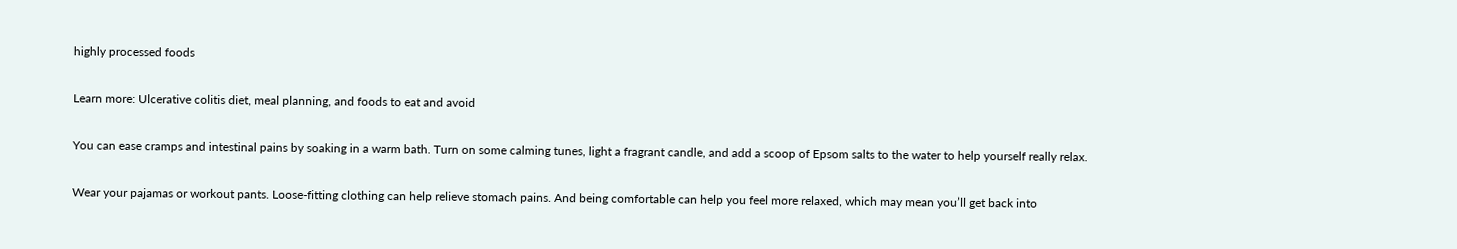highly processed foods

Learn more: Ulcerative colitis diet, meal planning, and foods to eat and avoid

You can ease cramps and intestinal pains by soaking in a warm bath. Turn on some calming tunes, light a fragrant candle, and add a scoop of Epsom salts to the water to help yourself really relax.

Wear your pajamas or workout pants. Loose-fitting clothing can help relieve stomach pains. And being comfortable can help you feel more relaxed, which may mean you’ll get back into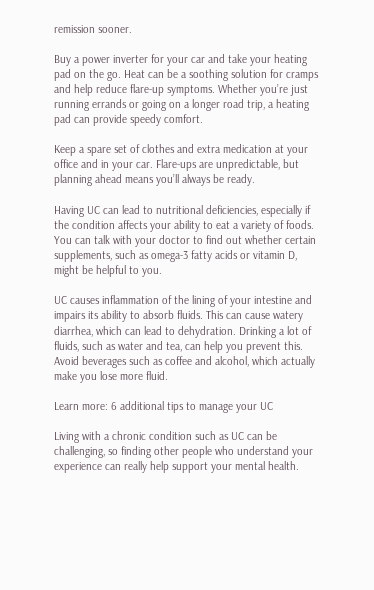remission sooner.

Buy a power inverter for your car and take your heating pad on the go. Heat can be a soothing solution for cramps and help reduce flare-up symptoms. Whether you’re just running errands or going on a longer road trip, a heating pad can provide speedy comfort.

Keep a spare set of clothes and extra medication at your office and in your car. Flare-ups are unpredictable, but planning ahead means you’ll always be ready.

Having UC can lead to nutritional deficiencies, especially if the condition affects your ability to eat a variety of foods. You can talk with your doctor to find out whether certain supplements, such as omega-3 fatty acids or vitamin D, might be helpful to you.

UC causes inflammation of the lining of your intestine and impairs its ability to absorb fluids. This can cause watery diarrhea, which can lead to dehydration. Drinking a lot of fluids, such as water and tea, can help you prevent this. Avoid beverages such as coffee and alcohol, which actually make you lose more fluid.

Learn more: 6 additional tips to manage your UC

Living with a chronic condition such as UC can be challenging, so finding other people who understand your experience can really help support your mental health.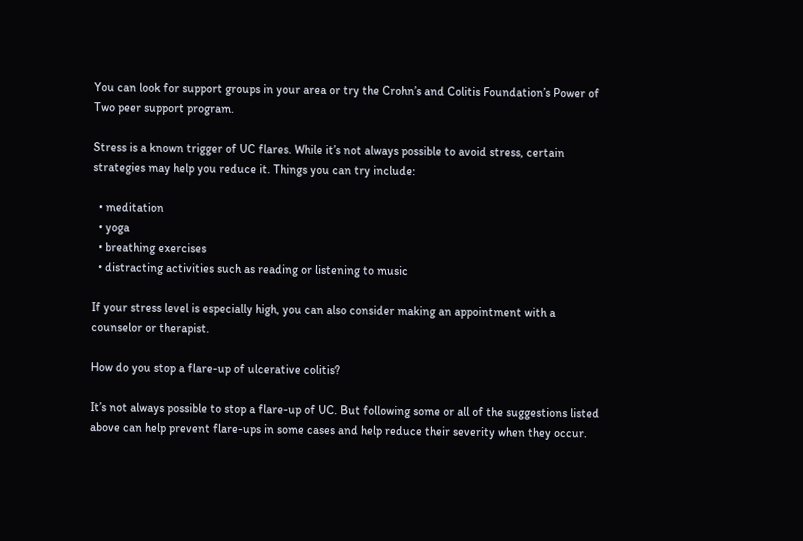You can look for support groups in your area or try the Crohn’s and Colitis Foundation’s Power of Two peer support program.

Stress is a known trigger of UC flares. While it’s not always possible to avoid stress, certain strategies may help you reduce it. Things you can try include:

  • meditation
  • yoga
  • breathing exercises
  • distracting activities such as reading or listening to music

If your stress level is especially high, you can also consider making an appointment with a counselor or therapist.

How do you stop a flare-up of ulcerative colitis?

It’s not always possible to stop a flare-up of UC. But following some or all of the suggestions listed above can help prevent flare-ups in some cases and help reduce their severity when they occur.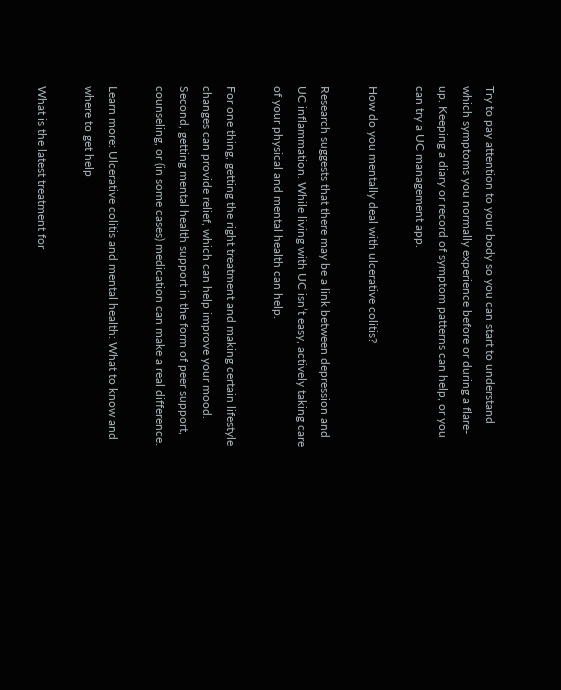Try to pay attention to your body so you can start to understand which symptoms you normally experience before or during a flare-up. Keeping a diary or record of symptom patterns can help, or you can try a UC management app.

How do you mentally deal with ulcerative colitis?

Research suggests that there may be a link between depression and UC inflammation. While living with UC isn’t easy, actively taking care of your physical and mental health can help.

For one thing, getting the right treatment and making certain lifestyle changes can provide relief, which can help improve your mood. Second, getting mental health support in the form of peer support, counseling, or (in some cases) medication can make a real difference.

Learn more: Ulcerative colitis and mental health: What to know and where to get help

What is the latest treatment for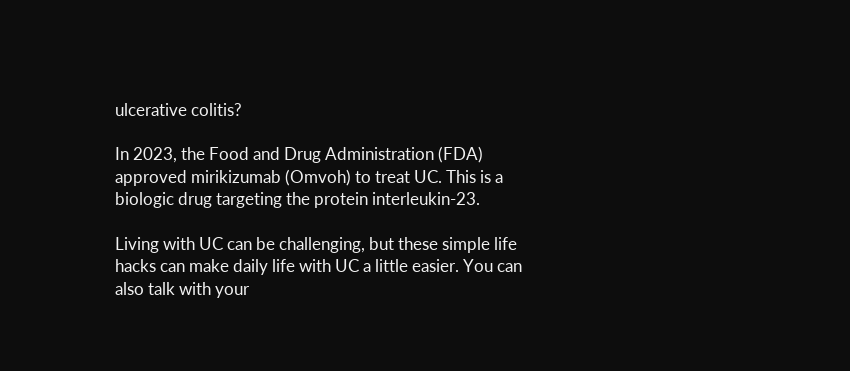ulcerative colitis?

In 2023, the Food and Drug Administration (FDA) approved mirikizumab (Omvoh) to treat UC. This is a biologic drug targeting the protein interleukin-23.

Living with UC can be challenging, but these simple life hacks can make daily life with UC a little easier. You can also talk with your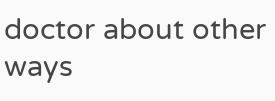doctor about other ways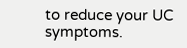to reduce your UC symptoms.